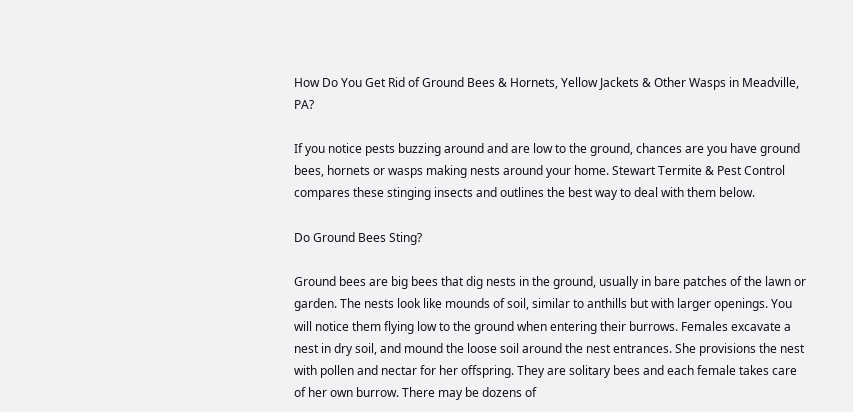How Do You Get Rid of Ground Bees & Hornets, Yellow Jackets & Other Wasps in Meadville, PA?

If you notice pests buzzing around and are low to the ground, chances are you have ground bees, hornets or wasps making nests around your home. Stewart Termite & Pest Control compares these stinging insects and outlines the best way to deal with them below.

Do Ground Bees Sting?

Ground bees are big bees that dig nests in the ground, usually in bare patches of the lawn or garden. The nests look like mounds of soil, similar to anthills but with larger openings. You will notice them flying low to the ground when entering their burrows. Females excavate a nest in dry soil, and mound the loose soil around the nest entrances. She provisions the nest with pollen and nectar for her offspring. They are solitary bees and each female takes care of her own burrow. There may be dozens of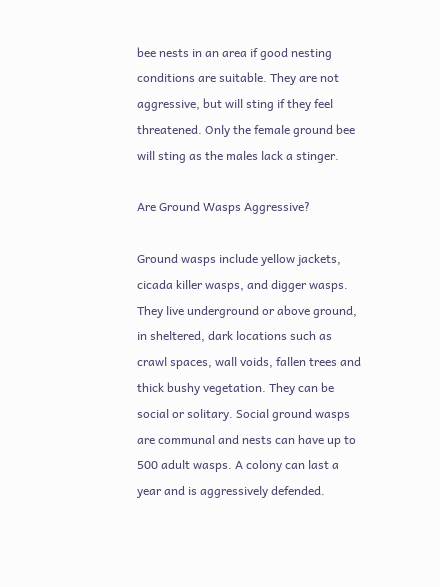bee nests in an area if good nesting conditions are suitable. They are not aggressive, but will sting if they feel threatened. Only the female ground bee will sting as the males lack a stinger.

Are Ground Wasps Aggressive?

Ground wasps include yellow jackets, cicada killer wasps, and digger wasps. They live underground or above ground, in sheltered, dark locations such as crawl spaces, wall voids, fallen trees and thick bushy vegetation. They can be social or solitary. Social ground wasps are communal and nests can have up to 500 adult wasps. A colony can last a year and is aggressively defended.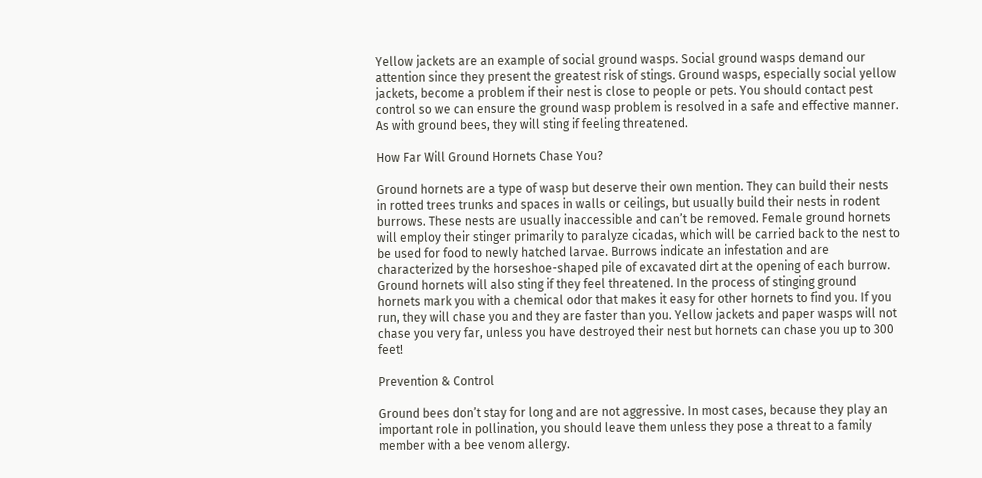Yellow jackets are an example of social ground wasps. Social ground wasps demand our attention since they present the greatest risk of stings. Ground wasps, especially social yellow jackets, become a problem if their nest is close to people or pets. You should contact pest control so we can ensure the ground wasp problem is resolved in a safe and effective manner. As with ground bees, they will sting if feeling threatened.

How Far Will Ground Hornets Chase You?

Ground hornets are a type of wasp but deserve their own mention. They can build their nests in rotted trees trunks and spaces in walls or ceilings, but usually build their nests in rodent burrows. These nests are usually inaccessible and can’t be removed. Female ground hornets will employ their stinger primarily to paralyze cicadas, which will be carried back to the nest to be used for food to newly hatched larvae. Burrows indicate an infestation and are characterized by the horseshoe-shaped pile of excavated dirt at the opening of each burrow. Ground hornets will also sting if they feel threatened. In the process of stinging ground hornets mark you with a chemical odor that makes it easy for other hornets to find you. If you run, they will chase you and they are faster than you. Yellow jackets and paper wasps will not chase you very far, unless you have destroyed their nest but hornets can chase you up to 300 feet!

Prevention & Control

Ground bees don’t stay for long and are not aggressive. In most cases, because they play an important role in pollination, you should leave them unless they pose a threat to a family member with a bee venom allergy.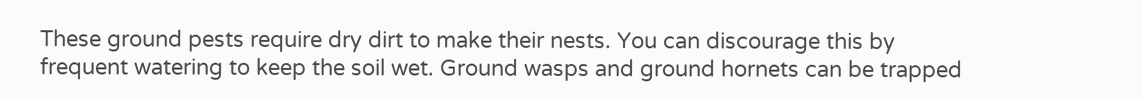These ground pests require dry dirt to make their nests. You can discourage this by frequent watering to keep the soil wet. Ground wasps and ground hornets can be trapped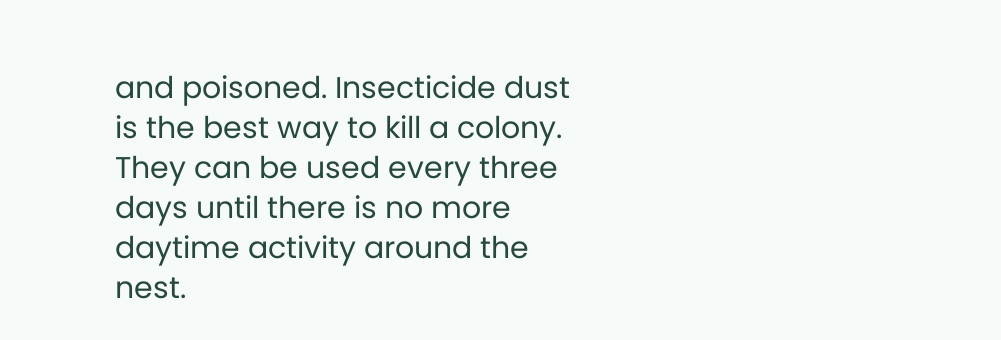and poisoned. Insecticide dust is the best way to kill a colony. They can be used every three days until there is no more daytime activity around the nest.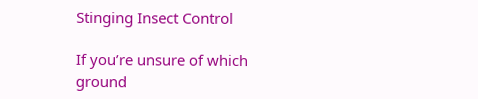Stinging Insect Control

If you’re unsure of which ground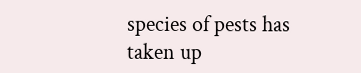species of pests has taken up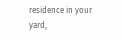residence in your yard,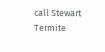call Stewart Termite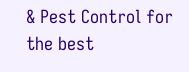& Pest Control for the best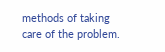methods of taking care of the problem.